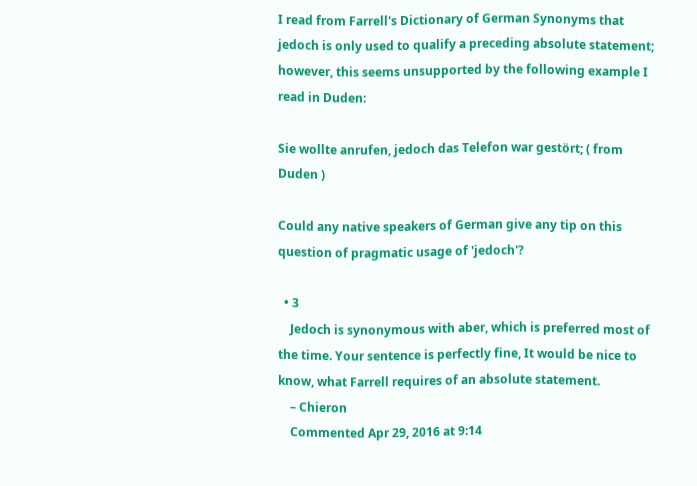I read from Farrell's Dictionary of German Synonyms that jedoch is only used to qualify a preceding absolute statement; however, this seems unsupported by the following example I read in Duden:

Sie wollte anrufen, jedoch das Telefon war gestört; ( from Duden )

Could any native speakers of German give any tip on this question of pragmatic usage of 'jedoch'?

  • 3
    Jedoch is synonymous with aber, which is preferred most of the time. Your sentence is perfectly fine, It would be nice to know, what Farrell requires of an absolute statement.
    – Chieron
    Commented Apr 29, 2016 at 9:14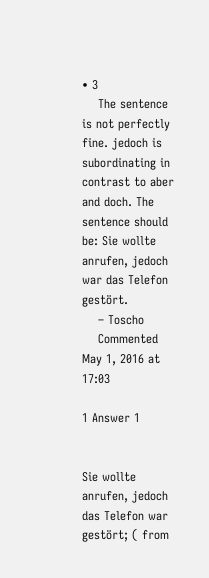• 3
    The sentence is not perfectly fine. jedoch is subordinating in contrast to aber and doch. The sentence should be: Sie wollte anrufen, jedoch war das Telefon gestört.
    – Toscho
    Commented May 1, 2016 at 17:03

1 Answer 1


Sie wollte anrufen, jedoch das Telefon war gestört; ( from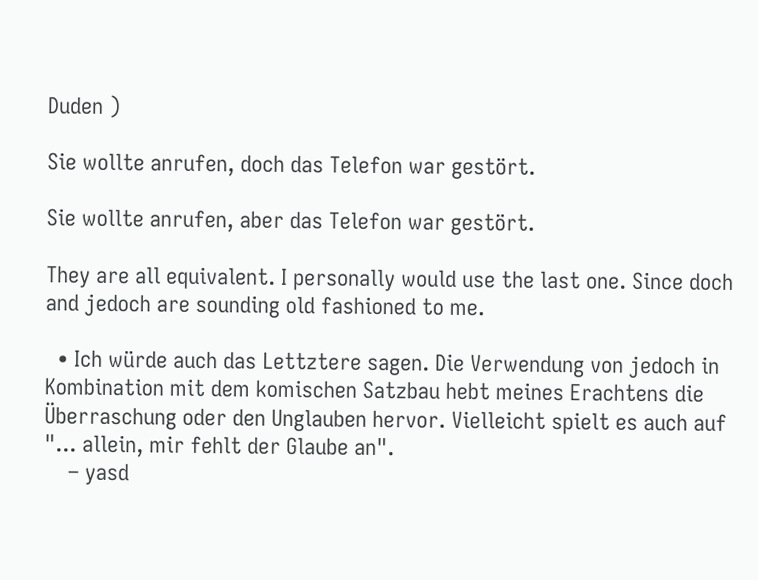Duden )

Sie wollte anrufen, doch das Telefon war gestört.

Sie wollte anrufen, aber das Telefon war gestört.

They are all equivalent. I personally would use the last one. Since doch and jedoch are sounding old fashioned to me.

  • Ich würde auch das Lettztere sagen. Die Verwendung von jedoch in Kombination mit dem komischen Satzbau hebt meines Erachtens die Überraschung oder den Unglauben hervor. Vielleicht spielt es auch auf "... allein, mir fehlt der Glaube an".
    – yasd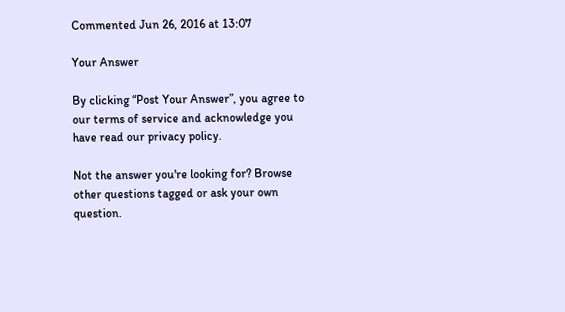Commented Jun 26, 2016 at 13:07

Your Answer

By clicking “Post Your Answer”, you agree to our terms of service and acknowledge you have read our privacy policy.

Not the answer you're looking for? Browse other questions tagged or ask your own question.